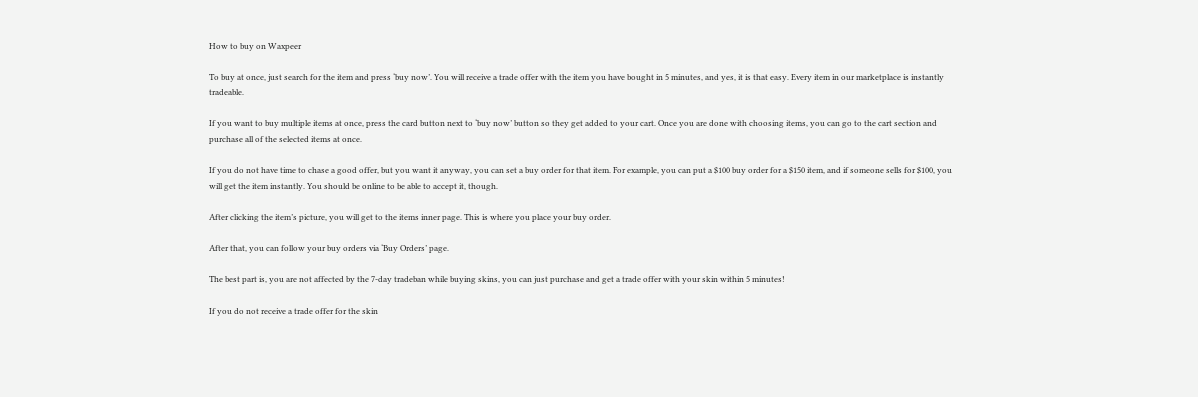How to buy on Waxpeer

To buy at once, just search for the item and press ‘buy now’. You will receive a trade offer with the item you have bought in 5 minutes, and yes, it is that easy. Every item in our marketplace is instantly tradeable.

If you want to buy multiple items at once, press the card button next to ‘buy now’ button so they get added to your cart. Once you are done with choosing items, you can go to the cart section and purchase all of the selected items at once.

If you do not have time to chase a good offer, but you want it anyway, you can set a buy order for that item. For example, you can put a $100 buy order for a $150 item, and if someone sells for $100, you will get the item instantly. You should be online to be able to accept it, though.

After clicking the item’s picture, you will get to the items inner page. This is where you place your buy order.

After that, you can follow your buy orders via ‘Buy Orders’ page.

The best part is, you are not affected by the 7-day tradeban while buying skins, you can just purchase and get a trade offer with your skin within 5 minutes!

If you do not receive a trade offer for the skin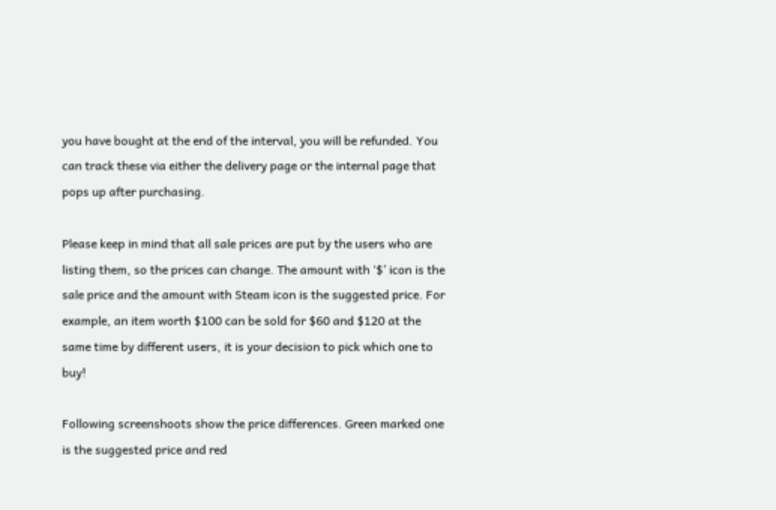you have bought at the end of the interval, you will be refunded. You can track these via either the delivery page or the internal page that pops up after purchasing.

Please keep in mind that all sale prices are put by the users who are listing them, so the prices can change. The amount with ‘$’ icon is the sale price and the amount with Steam icon is the suggested price. For example, an item worth $100 can be sold for $60 and $120 at the same time by different users, it is your decision to pick which one to buy!

Following screenshoots show the price differences. Green marked one is the suggested price and red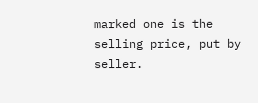marked one is the selling price, put by seller.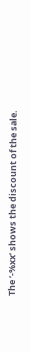The ‘-%xx’ shows the discount of the sale.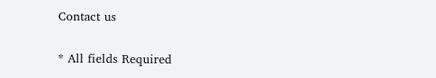Contact us

* All fields Required